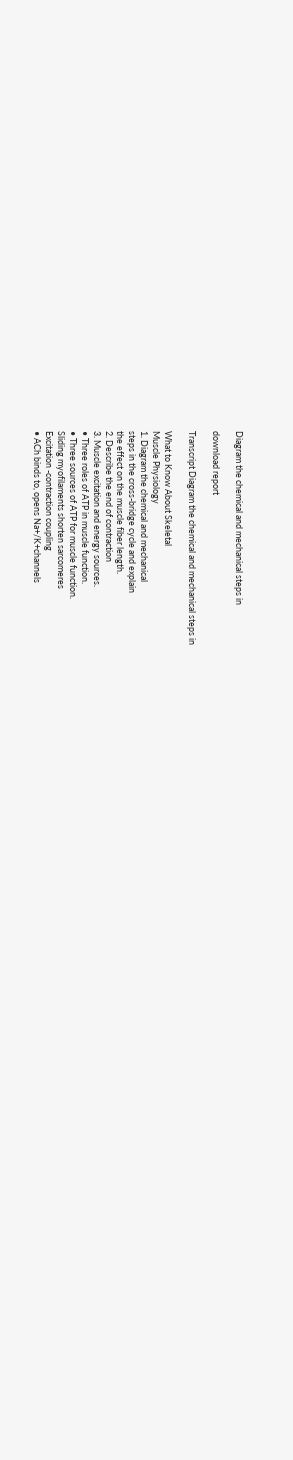Diagram the chemical and mechanical steps in

download report

Transcript Diagram the chemical and mechanical steps in

What to Know About Skeletal
Muscle Physiology
1. Diagram the chemical and mechanical
steps in the cross-bridge cycle and explain
the effect on the muscle fiber length.
2. Describe the end of contraction
3. Muscle excitation and energy sources.
• Three roles of ATP in muscle function.
• Three sources of ATP for muscle function.
Sliding myofilaments shorten sarcomeres
Excitation -contraction coupling
• ACh binds to, opens Na+/K+channels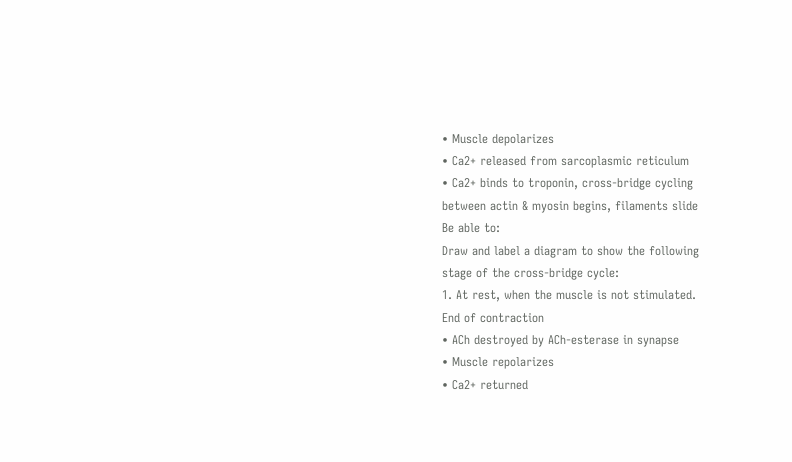• Muscle depolarizes
• Ca2+ released from sarcoplasmic reticulum
• Ca2+ binds to troponin, cross-bridge cycling
between actin & myosin begins, filaments slide
Be able to:
Draw and label a diagram to show the following
stage of the cross-bridge cycle:
1. At rest, when the muscle is not stimulated.
End of contraction
• ACh destroyed by ACh-esterase in synapse
• Muscle repolarizes
• Ca2+ returned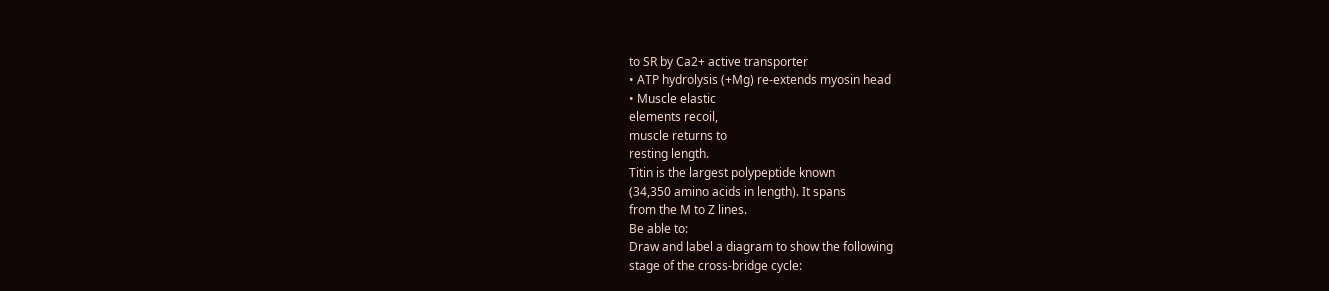to SR by Ca2+ active transporter
• ATP hydrolysis (+Mg) re-extends myosin head
• Muscle elastic
elements recoil,
muscle returns to
resting length.
Titin is the largest polypeptide known
(34,350 amino acids in length). It spans
from the M to Z lines.
Be able to:
Draw and label a diagram to show the following
stage of the cross-bridge cycle: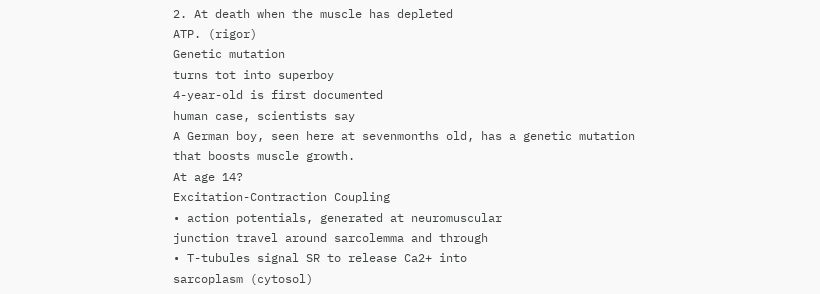2. At death when the muscle has depleted
ATP. (rigor)
Genetic mutation
turns tot into superboy
4-year-old is first documented
human case, scientists say
A German boy, seen here at sevenmonths old, has a genetic mutation
that boosts muscle growth.
At age 14?
Excitation-Contraction Coupling
• action potentials, generated at neuromuscular
junction travel around sarcolemma and through
• T-tubules signal SR to release Ca2+ into
sarcoplasm (cytosol)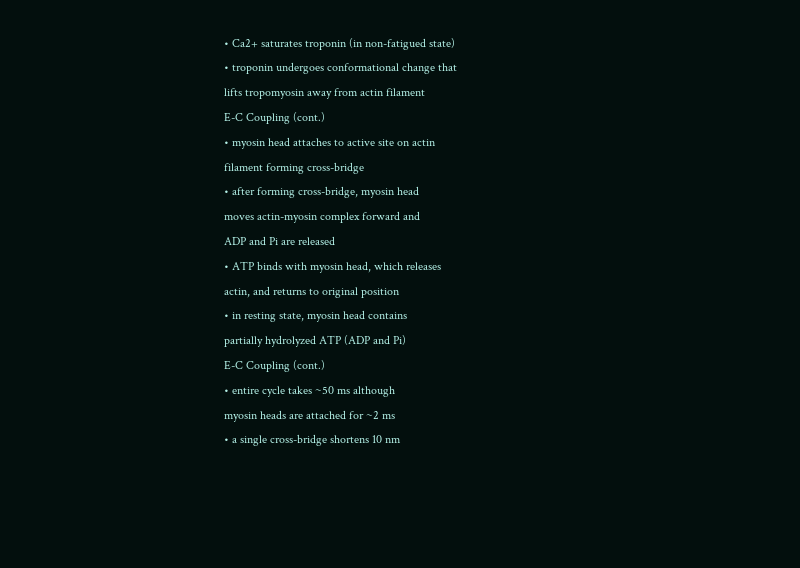• Ca2+ saturates troponin (in non-fatigued state)
• troponin undergoes conformational change that
lifts tropomyosin away from actin filament
E-C Coupling (cont.)
• myosin head attaches to active site on actin
filament forming cross-bridge
• after forming cross-bridge, myosin head
moves actin-myosin complex forward and
ADP and Pi are released
• ATP binds with myosin head, which releases
actin, and returns to original position
• in resting state, myosin head contains
partially hydrolyzed ATP (ADP and Pi)
E-C Coupling (cont.)
• entire cycle takes ~50 ms although
myosin heads are attached for ~2 ms
• a single cross-bridge shortens 10 nm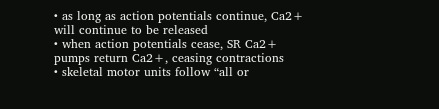• as long as action potentials continue, Ca2+
will continue to be released
• when action potentials cease, SR Ca2+
pumps return Ca2+, ceasing contractions
• skeletal motor units follow “all or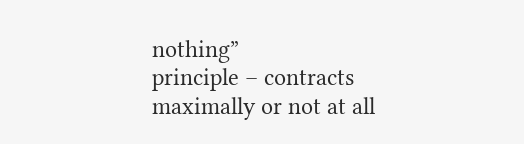nothing”
principle – contracts maximally or not at all